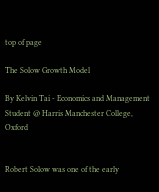top of page

The Solow Growth Model

By Kelvin Tai - Economics and Management Student @ Harris Manchester College, Oxford


Robert Solow was one of the early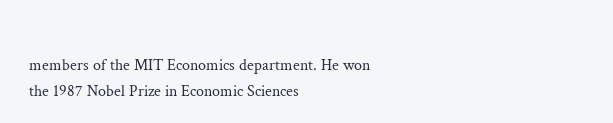members of the MIT Economics department. He won the 1987 Nobel Prize in Economic Sciences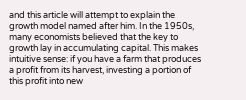and this article will attempt to explain the growth model named after him. In the 1950s, many economists believed that the key to growth lay in accumulating capital. This makes intuitive sense: if you have a farm that produces a profit from its harvest, investing a portion of this profit into new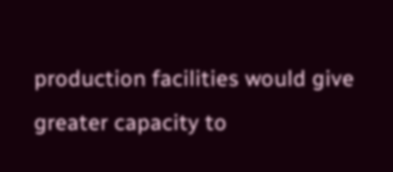production facilities would give greater capacity to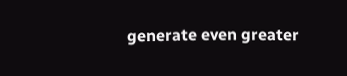generate even greater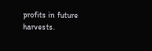profits in future harvests.